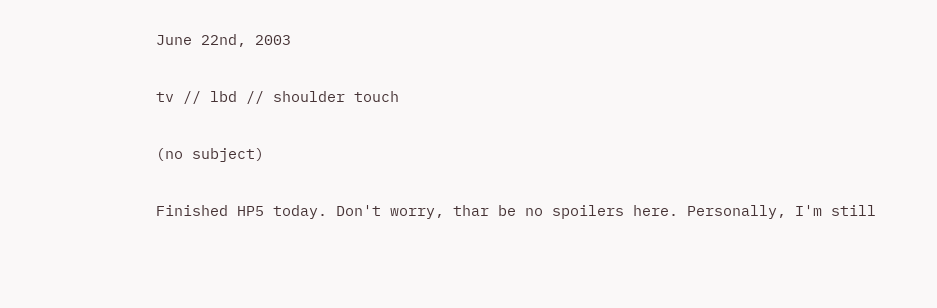June 22nd, 2003

tv // lbd // shoulder touch

(no subject)

Finished HP5 today. Don't worry, thar be no spoilers here. Personally, I'm still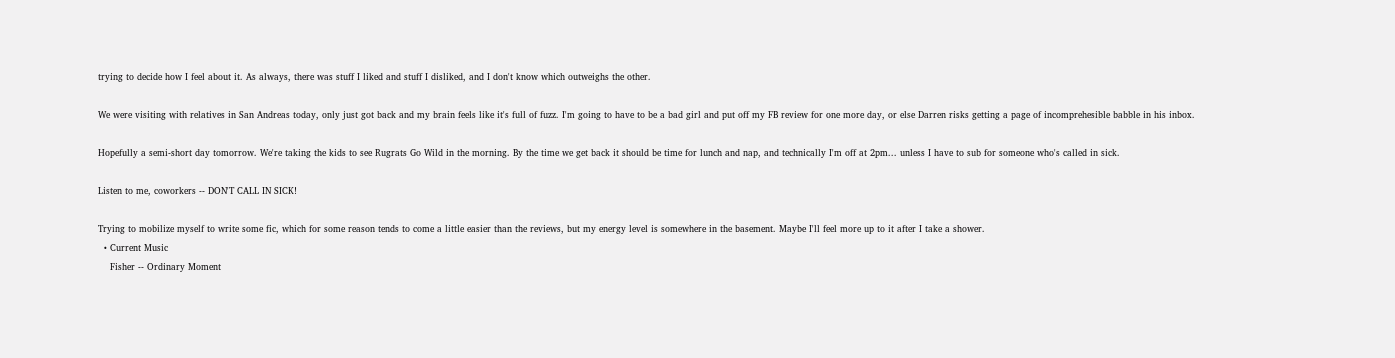trying to decide how I feel about it. As always, there was stuff I liked and stuff I disliked, and I don't know which outweighs the other.

We were visiting with relatives in San Andreas today, only just got back and my brain feels like it's full of fuzz. I'm going to have to be a bad girl and put off my FB review for one more day, or else Darren risks getting a page of incomprehesible babble in his inbox.

Hopefully a semi-short day tomorrow. We're taking the kids to see Rugrats Go Wild in the morning. By the time we get back it should be time for lunch and nap, and technically I'm off at 2pm... unless I have to sub for someone who's called in sick.

Listen to me, coworkers -- DON'T CALL IN SICK!

Trying to mobilize myself to write some fic, which for some reason tends to come a little easier than the reviews, but my energy level is somewhere in the basement. Maybe I'll feel more up to it after I take a shower.
  • Current Music
    Fisher -- Ordinary Moment